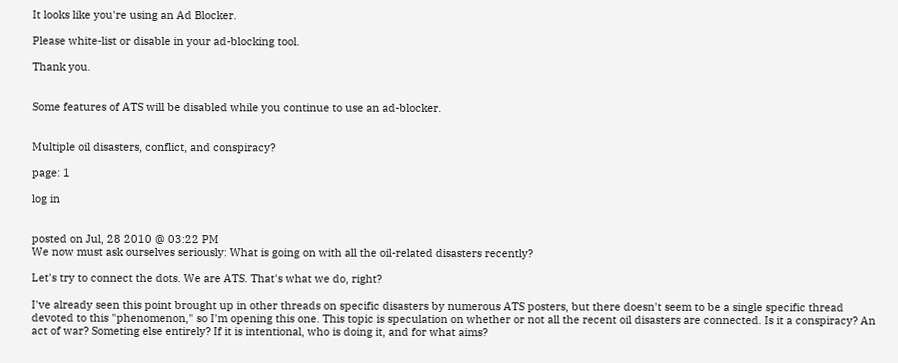It looks like you're using an Ad Blocker.

Please white-list or disable in your ad-blocking tool.

Thank you.


Some features of ATS will be disabled while you continue to use an ad-blocker.


Multiple oil disasters, conflict, and conspiracy?

page: 1

log in


posted on Jul, 28 2010 @ 03:22 PM
We now must ask ourselves seriously: What is going on with all the oil-related disasters recently?

Let's try to connect the dots. We are ATS. That's what we do, right?

I've already seen this point brought up in other threads on specific disasters by numerous ATS posters, but there doesn't seem to be a single specific thread devoted to this "phenomenon," so I'm opening this one. This topic is speculation on whether or not all the recent oil disasters are connected. Is it a conspiracy? An act of war? Someting else entirely? If it is intentional, who is doing it, and for what aims?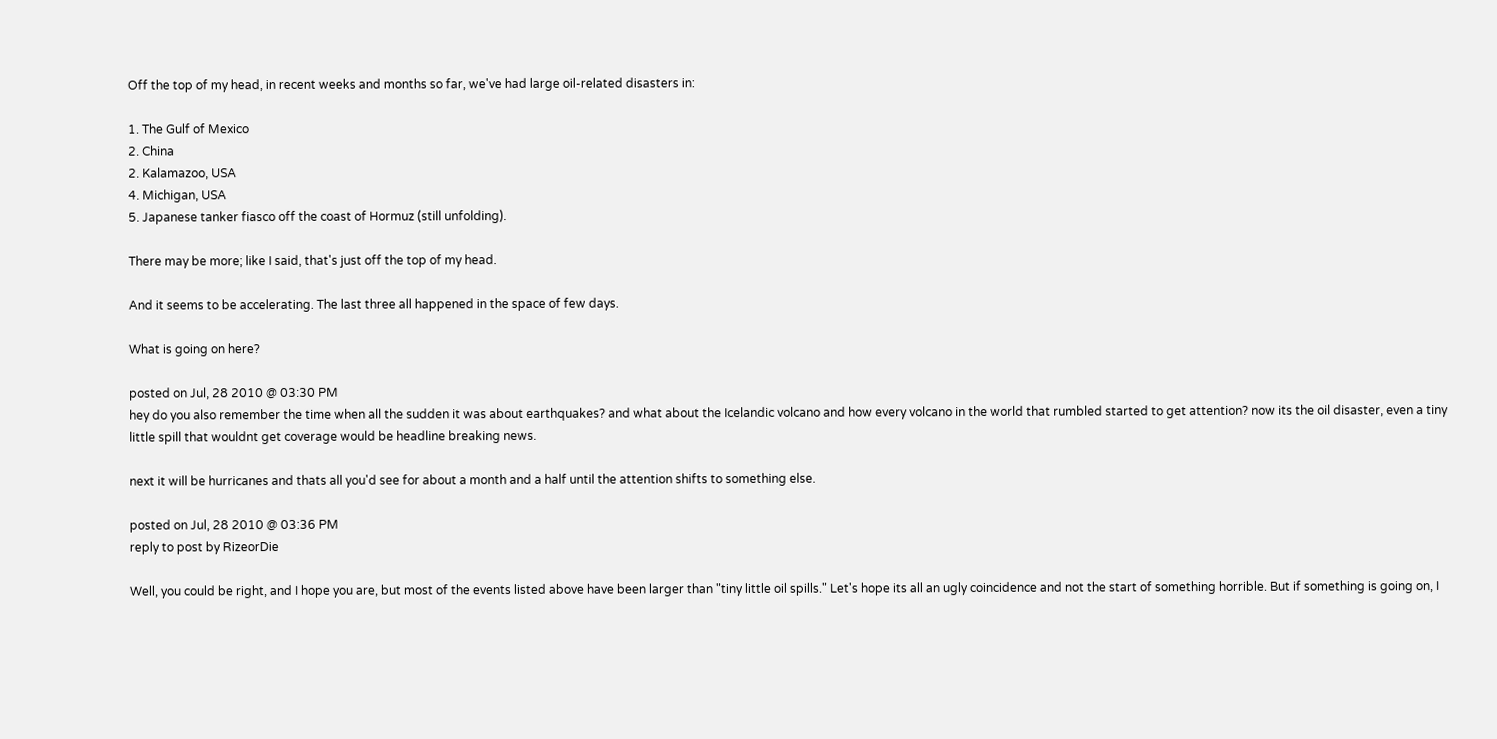Off the top of my head, in recent weeks and months so far, we've had large oil-related disasters in:

1. The Gulf of Mexico
2. China
2. Kalamazoo, USA
4. Michigan, USA
5. Japanese tanker fiasco off the coast of Hormuz (still unfolding).

There may be more; like I said, that's just off the top of my head.

And it seems to be accelerating. The last three all happened in the space of few days.

What is going on here?

posted on Jul, 28 2010 @ 03:30 PM
hey do you also remember the time when all the sudden it was about earthquakes? and what about the Icelandic volcano and how every volcano in the world that rumbled started to get attention? now its the oil disaster, even a tiny little spill that wouldnt get coverage would be headline breaking news.

next it will be hurricanes and thats all you'd see for about a month and a half until the attention shifts to something else.

posted on Jul, 28 2010 @ 03:36 PM
reply to post by RizeorDie

Well, you could be right, and I hope you are, but most of the events listed above have been larger than "tiny little oil spills." Let's hope its all an ugly coincidence and not the start of something horrible. But if something is going on, I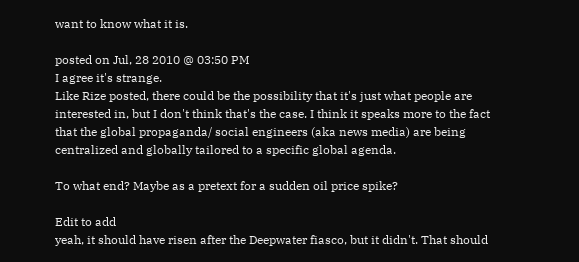want to know what it is.

posted on Jul, 28 2010 @ 03:50 PM
I agree it's strange.
Like Rize posted, there could be the possibility that it's just what people are interested in, but I don't think that's the case. I think it speaks more to the fact that the global propaganda/ social engineers (aka news media) are being centralized and globally tailored to a specific global agenda.

To what end? Maybe as a pretext for a sudden oil price spike?

Edit to add
yeah, it should have risen after the Deepwater fiasco, but it didn't. That should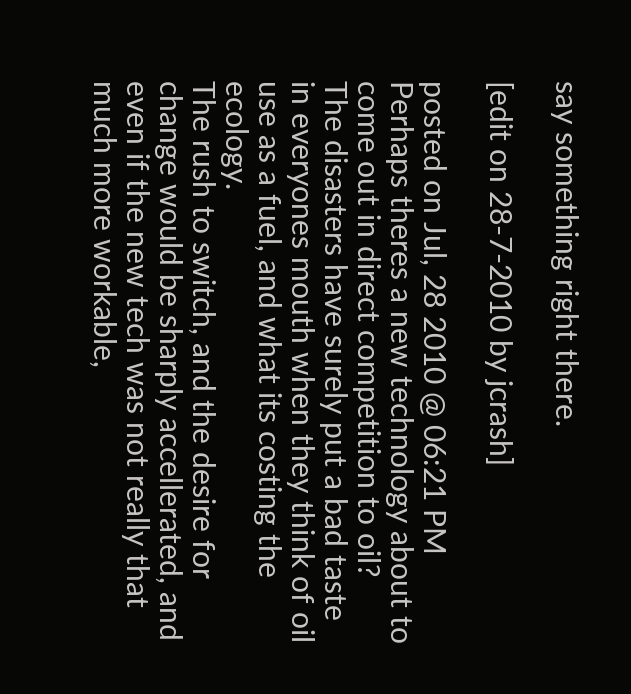say something right there.

[edit on 28-7-2010 by jcrash]

posted on Jul, 28 2010 @ 06:21 PM
Perhaps theres a new technology about to come out in direct competition to oil?
The disasters have surely put a bad taste in everyones mouth when they think of oil use as a fuel, and what its costing the ecology.
The rush to switch, and the desire for change would be sharply accellerated, and even if the new tech was not really that much more workable,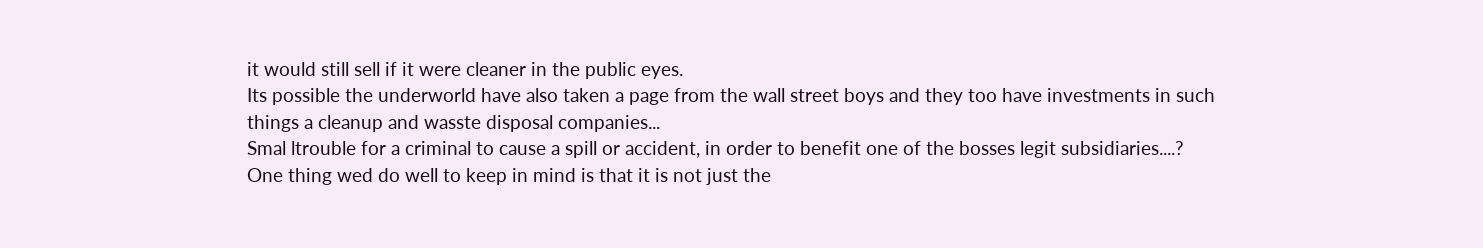it would still sell if it were cleaner in the public eyes.
Its possible the underworld have also taken a page from the wall street boys and they too have investments in such things a cleanup and wasste disposal companies...
Smal ltrouble for a criminal to cause a spill or accident, in order to benefit one of the bosses legit subsidiaries....?
One thing wed do well to keep in mind is that it is not just the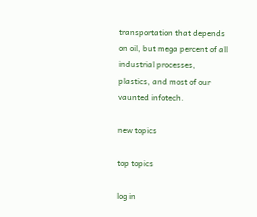transportation that depends on oil, but mega percent of all industrial processes, plastics, and most of our vaunted infotech.

new topics

top topics

log in